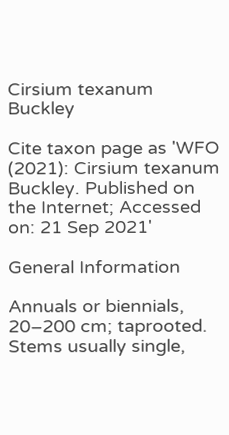Cirsium texanum Buckley

Cite taxon page as 'WFO (2021): Cirsium texanum Buckley. Published on the Internet; Accessed on: 21 Sep 2021'

General Information

Annuals or biennials, 20–200 cm; taprooted. Stems usually single,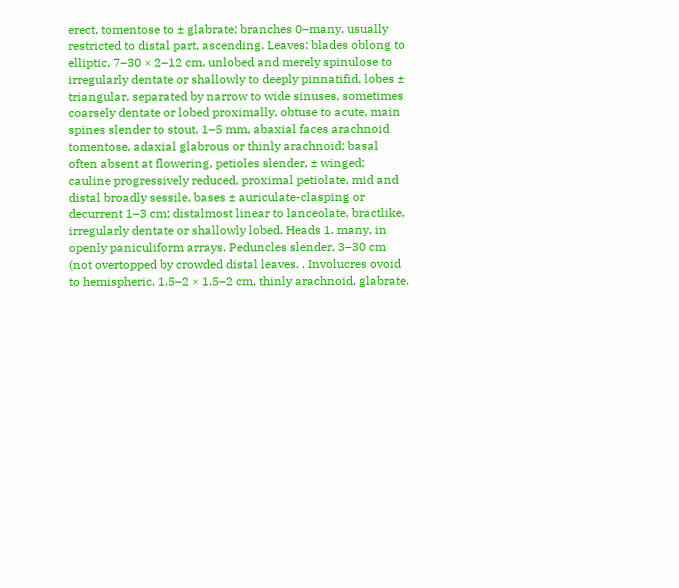erect, tomentose to ± glabrate; branches 0–many, usually restricted to distal part, ascending. Leaves: blades oblong to elliptic, 7–30 × 2–12 cm, unlobed and merely spinulose to irregularly dentate or shallowly to deeply pinnatifid, lobes ± triangular, separated by narrow to wide sinuses, sometimes coarsely dentate or lobed proximally, obtuse to acute, main spines slender to stout, 1–5 mm, abaxial faces arachnoid tomentose, adaxial glabrous or thinly arachnoid; basal often absent at flowering, petioles slender, ± winged; cauline progressively reduced, proximal petiolate, mid and distal broadly sessile, bases ± auriculate-clasping or decurrent 1–3 cm; distalmost linear to lanceolate, bractlike, irregularly dentate or shallowly lobed. Heads 1. many, in openly paniculiform arrays. Peduncles slender, 3–30 cm (not overtopped by crowded distal leaves. . Involucres ovoid to hemispheric, 1.5–2 × 1.5–2 cm, thinly arachnoid, glabrate.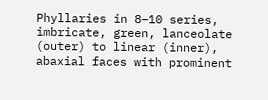Phyllaries in 8–10 series, imbricate, green, lanceolate (outer) to linear (inner), abaxial faces with prominent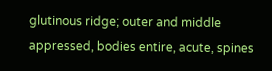glutinous ridge; outer and middle appressed, bodies entire, acute, spines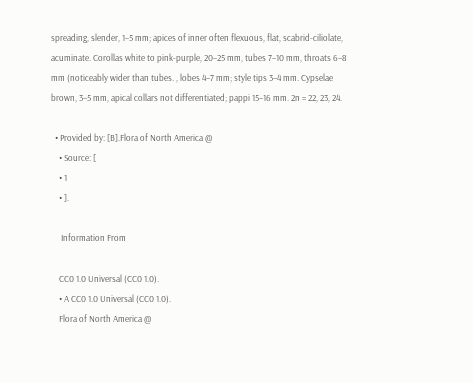spreading, slender, 1–5 mm; apices of inner often flexuous, flat, scabrid-ciliolate, acuminate. Corollas white to pink-purple, 20–25 mm, tubes 7–10 mm, throats 6–8 mm (noticeably wider than tubes. , lobes 4–7 mm; style tips 3–4 mm. Cypselae brown, 3–5 mm, apical collars not differentiated; pappi 15–16 mm. 2n = 22, 23, 24.

  • Provided by: [B].Flora of North America @
    • Source: [
    • 1
    • ].

     Information From

    CC0 1.0 Universal (CC0 1.0).
    • A CC0 1.0 Universal (CC0 1.0).
    Flora of North America @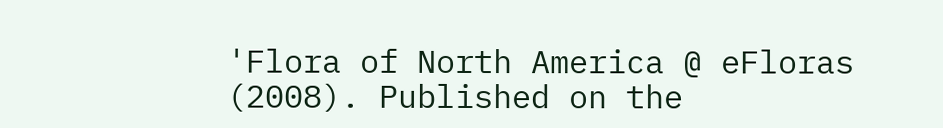'Flora of North America @ eFloras (2008). Published on the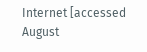Internet [accessed August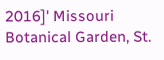2016]' Missouri Botanical Garden, St.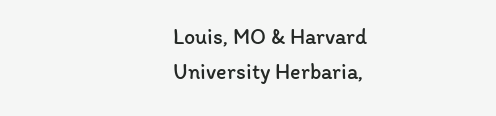Louis, MO & Harvard University Herbaria,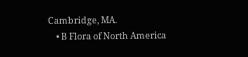Cambridge, MA.
    • B Flora of North America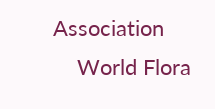Association
    World Flora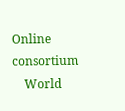Online consortium
    World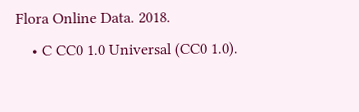Flora Online Data. 2018.
    • C CC0 1.0 Universal (CC0 1.0).